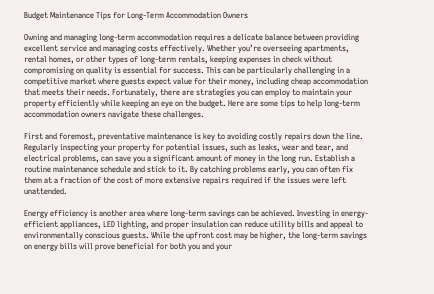Budget Maintenance Tips for Long-Term Accommodation Owners

Owning and managing long-term accommodation requires a delicate balance between providing excellent service and managing costs effectively. Whether you’re overseeing apartments, rental homes, or other types of long-term rentals, keeping expenses in check without compromising on quality is essential for success. This can be particularly challenging in a competitive market where guests expect value for their money, including cheap accommodation that meets their needs. Fortunately, there are strategies you can employ to maintain your property efficiently while keeping an eye on the budget. Here are some tips to help long-term accommodation owners navigate these challenges.

First and foremost, preventative maintenance is key to avoiding costly repairs down the line. Regularly inspecting your property for potential issues, such as leaks, wear and tear, and electrical problems, can save you a significant amount of money in the long run. Establish a routine maintenance schedule and stick to it. By catching problems early, you can often fix them at a fraction of the cost of more extensive repairs required if the issues were left unattended.

Energy efficiency is another area where long-term savings can be achieved. Investing in energy-efficient appliances, LED lighting, and proper insulation can reduce utility bills and appeal to environmentally conscious guests. While the upfront cost may be higher, the long-term savings on energy bills will prove beneficial for both you and your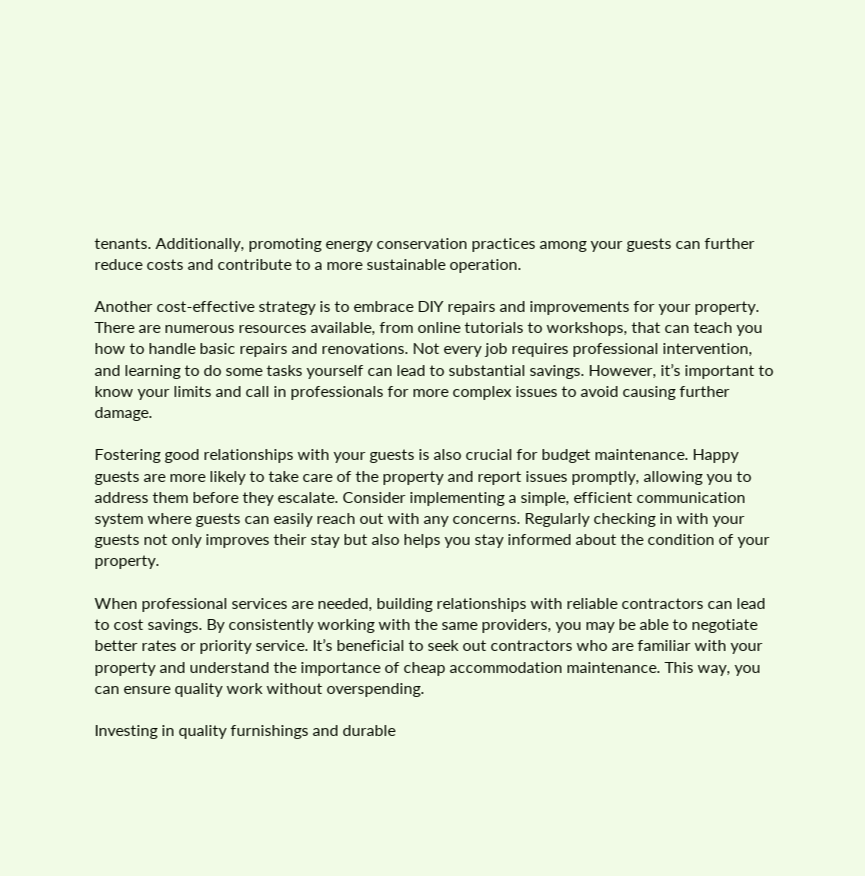tenants. Additionally, promoting energy conservation practices among your guests can further reduce costs and contribute to a more sustainable operation.

Another cost-effective strategy is to embrace DIY repairs and improvements for your property. There are numerous resources available, from online tutorials to workshops, that can teach you how to handle basic repairs and renovations. Not every job requires professional intervention, and learning to do some tasks yourself can lead to substantial savings. However, it’s important to know your limits and call in professionals for more complex issues to avoid causing further damage.

Fostering good relationships with your guests is also crucial for budget maintenance. Happy guests are more likely to take care of the property and report issues promptly, allowing you to address them before they escalate. Consider implementing a simple, efficient communication system where guests can easily reach out with any concerns. Regularly checking in with your guests not only improves their stay but also helps you stay informed about the condition of your property.

When professional services are needed, building relationships with reliable contractors can lead to cost savings. By consistently working with the same providers, you may be able to negotiate better rates or priority service. It’s beneficial to seek out contractors who are familiar with your property and understand the importance of cheap accommodation maintenance. This way, you can ensure quality work without overspending.

Investing in quality furnishings and durable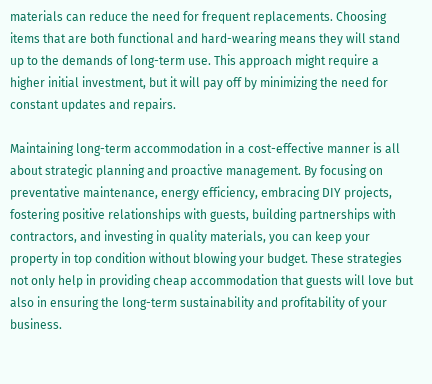materials can reduce the need for frequent replacements. Choosing items that are both functional and hard-wearing means they will stand up to the demands of long-term use. This approach might require a higher initial investment, but it will pay off by minimizing the need for constant updates and repairs.

Maintaining long-term accommodation in a cost-effective manner is all about strategic planning and proactive management. By focusing on preventative maintenance, energy efficiency, embracing DIY projects, fostering positive relationships with guests, building partnerships with contractors, and investing in quality materials, you can keep your property in top condition without blowing your budget. These strategies not only help in providing cheap accommodation that guests will love but also in ensuring the long-term sustainability and profitability of your business.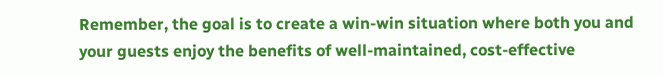Remember, the goal is to create a win-win situation where both you and your guests enjoy the benefits of well-maintained, cost-effective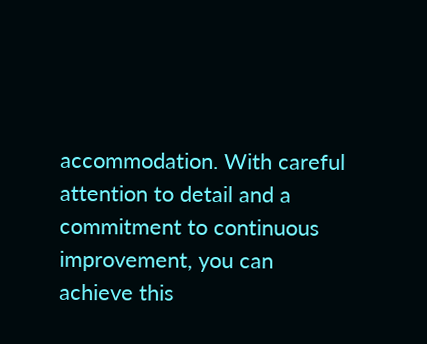accommodation. With careful attention to detail and a commitment to continuous improvement, you can achieve this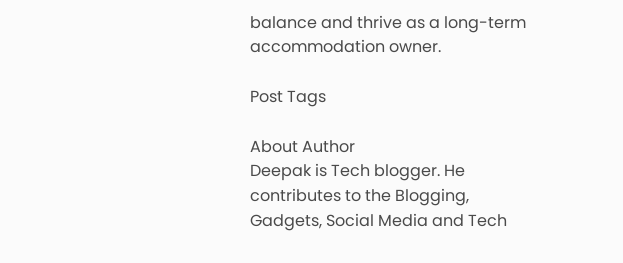balance and thrive as a long-term accommodation owner.

Post Tags

About Author
Deepak is Tech blogger. He contributes to the Blogging, Gadgets, Social Media and Tech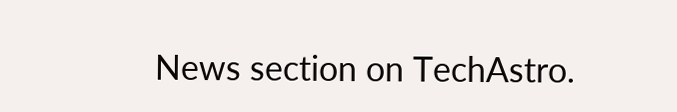News section on TechAstro.